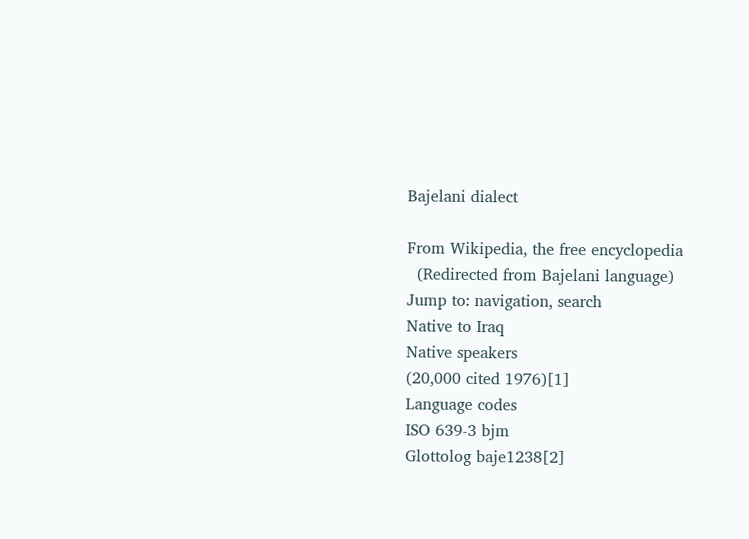Bajelani dialect

From Wikipedia, the free encyclopedia
  (Redirected from Bajelani language)
Jump to: navigation, search
Native to Iraq
Native speakers
(20,000 cited 1976)[1]
Language codes
ISO 639-3 bjm
Glottolog baje1238[2]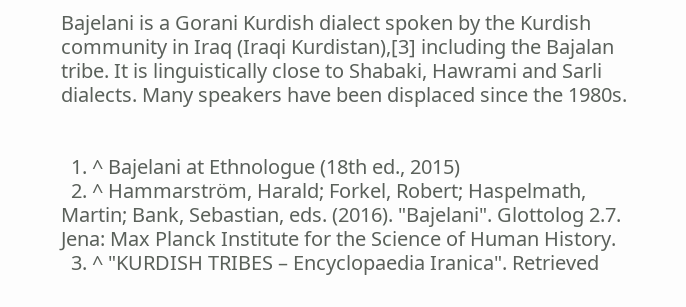Bajelani is a Gorani Kurdish dialect spoken by the Kurdish community in Iraq (Iraqi Kurdistan),[3] including the Bajalan tribe. It is linguistically close to Shabaki, Hawrami and Sarli dialects. Many speakers have been displaced since the 1980s.


  1. ^ Bajelani at Ethnologue (18th ed., 2015)
  2. ^ Hammarström, Harald; Forkel, Robert; Haspelmath, Martin; Bank, Sebastian, eds. (2016). "Bajelani". Glottolog 2.7. Jena: Max Planck Institute for the Science of Human History.
  3. ^ "KURDISH TRIBES – Encyclopaedia Iranica". Retrieved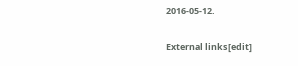2016-05-12.

External links[edit]